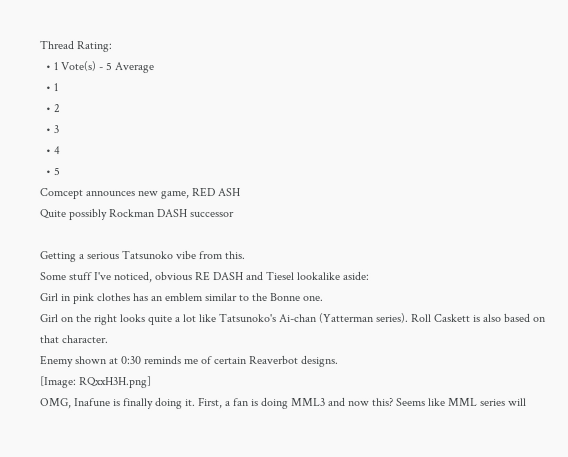Thread Rating:
  • 1 Vote(s) - 5 Average
  • 1
  • 2
  • 3
  • 4
  • 5
Comcept announces new game, RED ASH
Quite possibly Rockman DASH successor

Getting a serious Tatsunoko vibe from this.
Some stuff I've noticed, obvious RE DASH and Tiesel lookalike aside:
Girl in pink clothes has an emblem similar to the Bonne one.
Girl on the right looks quite a lot like Tatsunoko's Ai-chan (Yatterman series). Roll Caskett is also based on that character.
Enemy shown at 0:30 reminds me of certain Reaverbot designs.
[Image: RQxxH3H.png]
OMG, Inafune is finally doing it. First, a fan is doing MML3 and now this? Seems like MML series will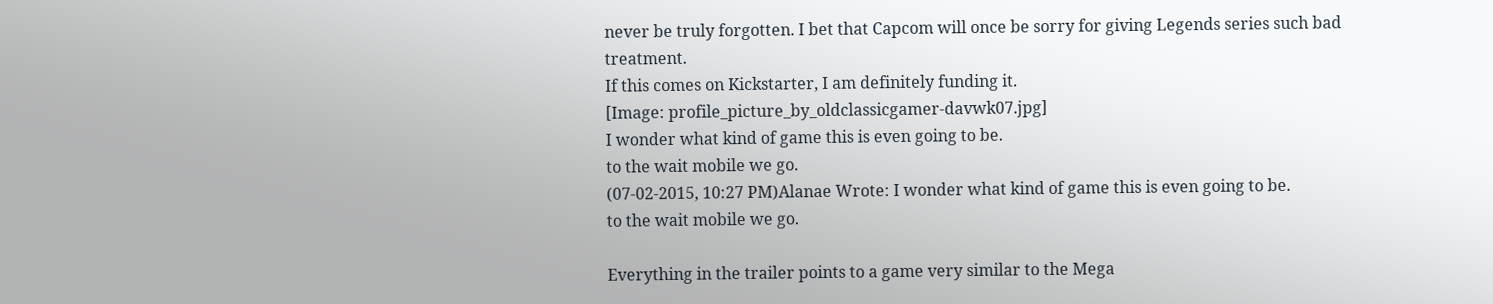never be truly forgotten. I bet that Capcom will once be sorry for giving Legends series such bad treatment.
If this comes on Kickstarter, I am definitely funding it.
[Image: profile_picture_by_oldclassicgamer-davwk07.jpg]
I wonder what kind of game this is even going to be.
to the wait mobile we go.
(07-02-2015, 10:27 PM)Alanae Wrote: I wonder what kind of game this is even going to be.
to the wait mobile we go.

Everything in the trailer points to a game very similar to the Mega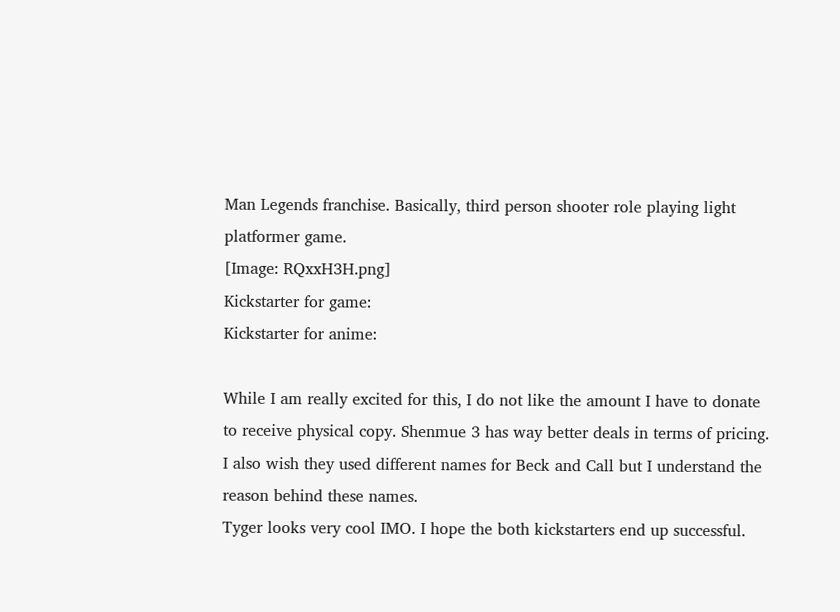Man Legends franchise. Basically, third person shooter role playing light platformer game.
[Image: RQxxH3H.png]
Kickstarter for game:
Kickstarter for anime:

While I am really excited for this, I do not like the amount I have to donate to receive physical copy. Shenmue 3 has way better deals in terms of pricing.
I also wish they used different names for Beck and Call but I understand the reason behind these names.
Tyger looks very cool IMO. I hope the both kickstarters end up successful.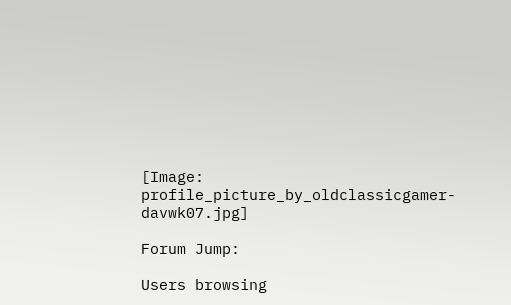[Image: profile_picture_by_oldclassicgamer-davwk07.jpg]

Forum Jump:

Users browsing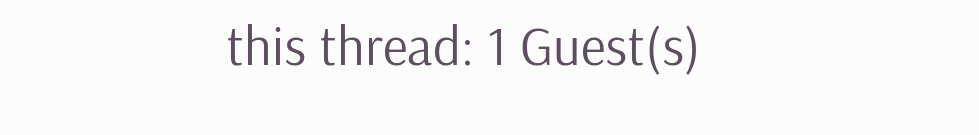this thread: 1 Guest(s)